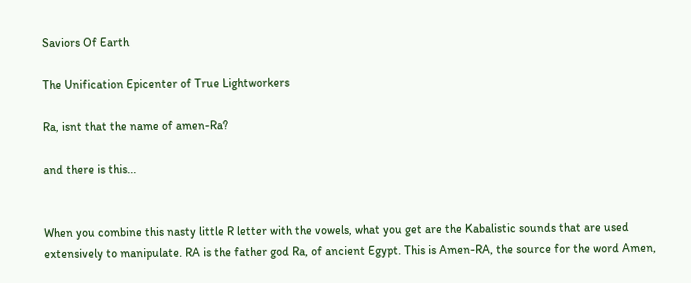Saviors Of Earth

The Unification Epicenter of True Lightworkers

Ra, isnt that the name of amen-Ra?

and there is this...


When you combine this nasty little R letter with the vowels, what you get are the Kabalistic sounds that are used extensively to manipulate. RA is the father god Ra, of ancient Egypt. This is Amen-RA, the source for the word Amen,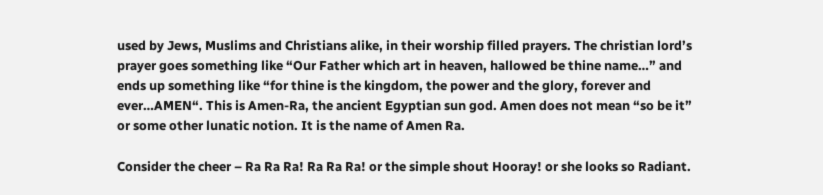used by Jews, Muslims and Christians alike, in their worship filled prayers. The christian lord’s prayer goes something like “Our Father which art in heaven, hallowed be thine name…” and ends up something like “for thine is the kingdom, the power and the glory, forever and ever…AMEN“. This is Amen-Ra, the ancient Egyptian sun god. Amen does not mean “so be it” or some other lunatic notion. It is the name of Amen Ra.

Consider the cheer – Ra Ra Ra! Ra Ra Ra! or the simple shout Hooray! or she looks so Radiant.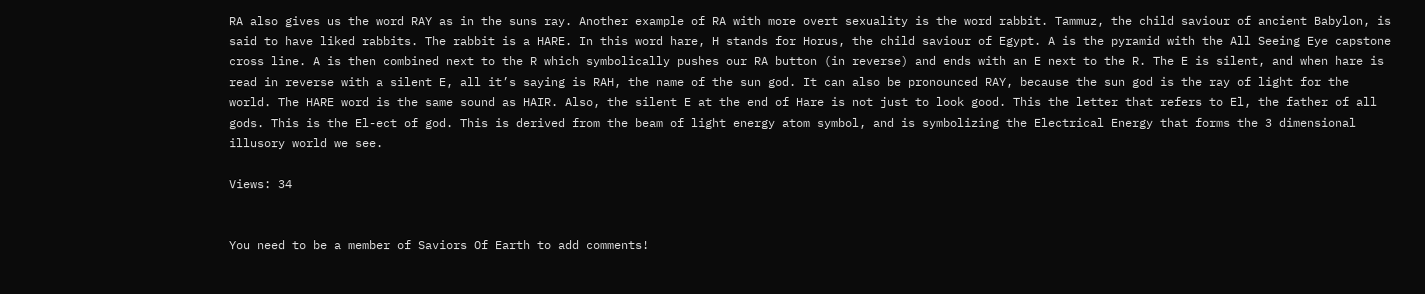RA also gives us the word RAY as in the suns ray. Another example of RA with more overt sexuality is the word rabbit. Tammuz, the child saviour of ancient Babylon, is said to have liked rabbits. The rabbit is a HARE. In this word hare, H stands for Horus, the child saviour of Egypt. A is the pyramid with the All Seeing Eye capstone cross line. A is then combined next to the R which symbolically pushes our RA button (in reverse) and ends with an E next to the R. The E is silent, and when hare is read in reverse with a silent E, all it’s saying is RAH, the name of the sun god. It can also be pronounced RAY, because the sun god is the ray of light for the world. The HARE word is the same sound as HAIR. Also, the silent E at the end of Hare is not just to look good. This the letter that refers to El, the father of all gods. This is the El-ect of god. This is derived from the beam of light energy atom symbol, and is symbolizing the Electrical Energy that forms the 3 dimensional illusory world we see.

Views: 34


You need to be a member of Saviors Of Earth to add comments!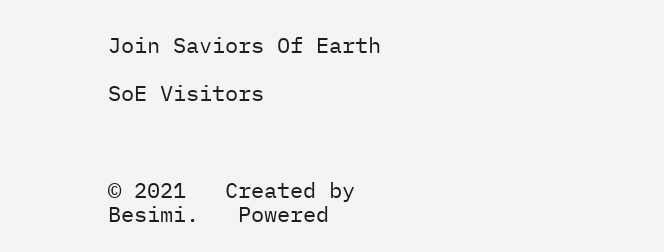Join Saviors Of Earth

SoE Visitors



© 2021   Created by Besimi.   Powered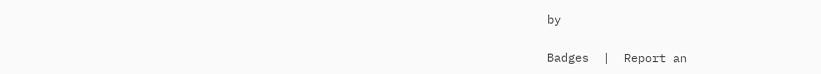by

Badges  |  Report an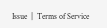Issue  |  Terms of Service